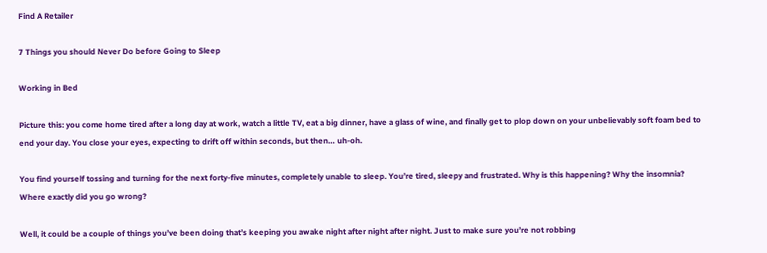Find A Retailer

7 Things you should Never Do before Going to Sleep

Working in Bed

Picture this: you come home tired after a long day at work, watch a little TV, eat a big dinner, have a glass of wine, and finally get to plop down on your unbelievably soft foam bed to end your day. You close your eyes, expecting to drift off within seconds, but then… uh-oh.

You find yourself tossing and turning for the next forty-five minutes, completely unable to sleep. You’re tired, sleepy and frustrated. Why is this happening? Why the insomnia? Where exactly did you go wrong?

Well, it could be a couple of things you’ve been doing that’s keeping you awake night after night after night. Just to make sure you’re not robbing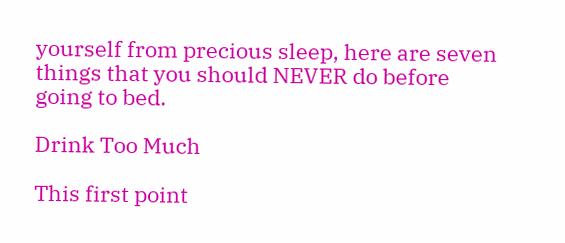yourself from precious sleep, here are seven things that you should NEVER do before going to bed.

Drink Too Much

This first point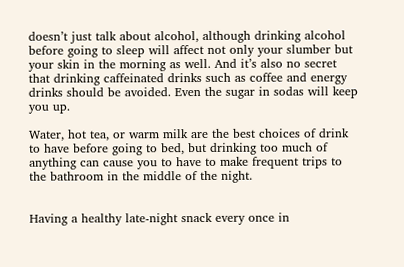doesn’t just talk about alcohol, although drinking alcohol before going to sleep will affect not only your slumber but your skin in the morning as well. And it’s also no secret that drinking caffeinated drinks such as coffee and energy drinks should be avoided. Even the sugar in sodas will keep you up.

Water, hot tea, or warm milk are the best choices of drink to have before going to bed, but drinking too much of anything can cause you to have to make frequent trips to the bathroom in the middle of the night.


Having a healthy late-night snack every once in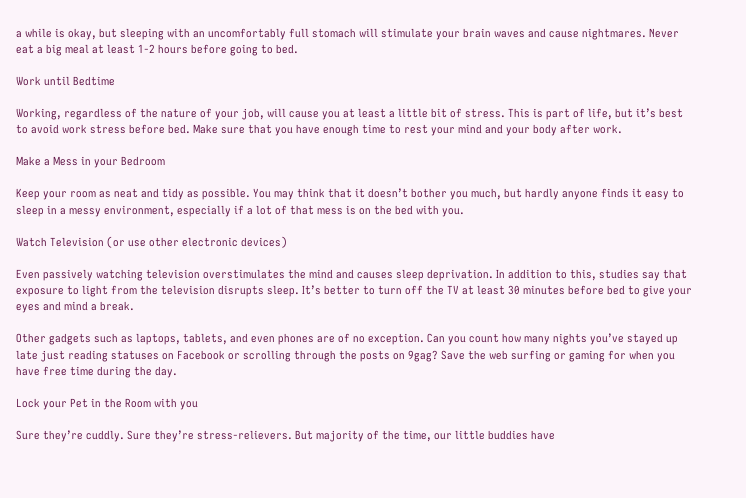a while is okay, but sleeping with an uncomfortably full stomach will stimulate your brain waves and cause nightmares. Never eat a big meal at least 1-2 hours before going to bed.

Work until Bedtime

Working, regardless of the nature of your job, will cause you at least a little bit of stress. This is part of life, but it’s best to avoid work stress before bed. Make sure that you have enough time to rest your mind and your body after work.

Make a Mess in your Bedroom

Keep your room as neat and tidy as possible. You may think that it doesn’t bother you much, but hardly anyone finds it easy to sleep in a messy environment, especially if a lot of that mess is on the bed with you.

Watch Television (or use other electronic devices)

Even passively watching television overstimulates the mind and causes sleep deprivation. In addition to this, studies say that exposure to light from the television disrupts sleep. It’s better to turn off the TV at least 30 minutes before bed to give your eyes and mind a break.

Other gadgets such as laptops, tablets, and even phones are of no exception. Can you count how many nights you’ve stayed up late just reading statuses on Facebook or scrolling through the posts on 9gag? Save the web surfing or gaming for when you have free time during the day.

Lock your Pet in the Room with you

Sure they’re cuddly. Sure they’re stress-relievers. But majority of the time, our little buddies have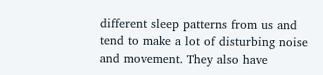different sleep patterns from us and tend to make a lot of disturbing noise and movement. They also have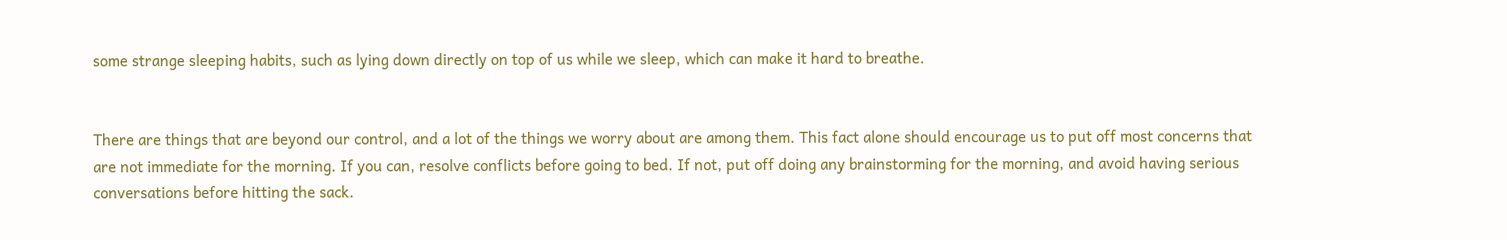some strange sleeping habits, such as lying down directly on top of us while we sleep, which can make it hard to breathe.


There are things that are beyond our control, and a lot of the things we worry about are among them. This fact alone should encourage us to put off most concerns that are not immediate for the morning. If you can, resolve conflicts before going to bed. If not, put off doing any brainstorming for the morning, and avoid having serious conversations before hitting the sack.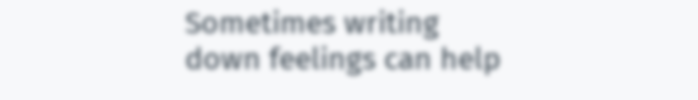Sometimes writing down feelings can help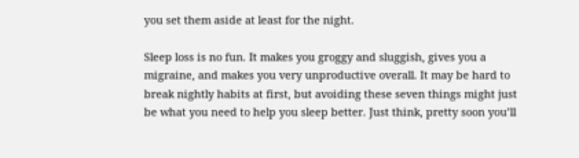you set them aside at least for the night.

Sleep loss is no fun. It makes you groggy and sluggish, gives you a migraine, and makes you very unproductive overall. It may be hard to break nightly habits at first, but avoiding these seven things might just be what you need to help you sleep better. Just think, pretty soon you’ll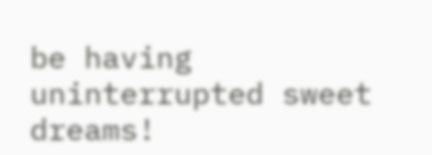be having uninterrupted sweet dreams!